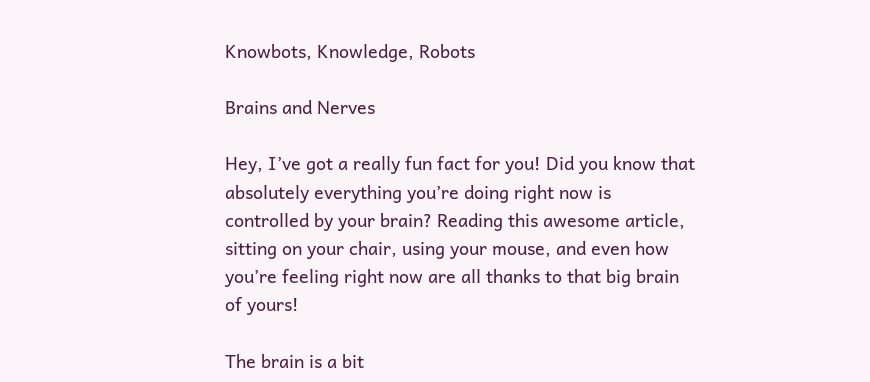Knowbots, Knowledge, Robots

Brains and Nerves

Hey, I’ve got a really fun fact for you! Did you know that absolutely everything you’re doing right now is controlled by your brain? Reading this awesome article, sitting on your chair, using your mouse, and even how you’re feeling right now are all thanks to that big brain of yours!

The brain is a bit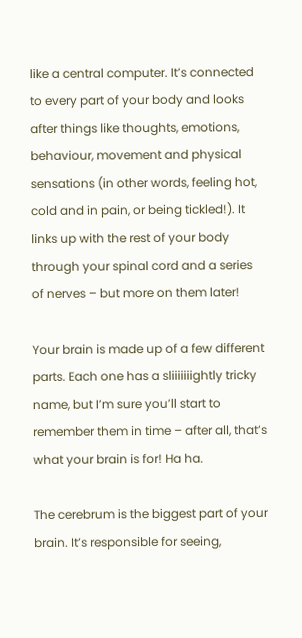like a central computer. It’s connected to every part of your body and looks after things like thoughts, emotions, behaviour, movement and physical sensations (in other words, feeling hot, cold and in pain, or being tickled!). It links up with the rest of your body through your spinal cord and a series of nerves – but more on them later!

Your brain is made up of a few different parts. Each one has a sliiiiiiightly tricky name, but I’m sure you’ll start to remember them in time – after all, that’s what your brain is for! Ha ha.

The cerebrum is the biggest part of your brain. It’s responsible for seeing,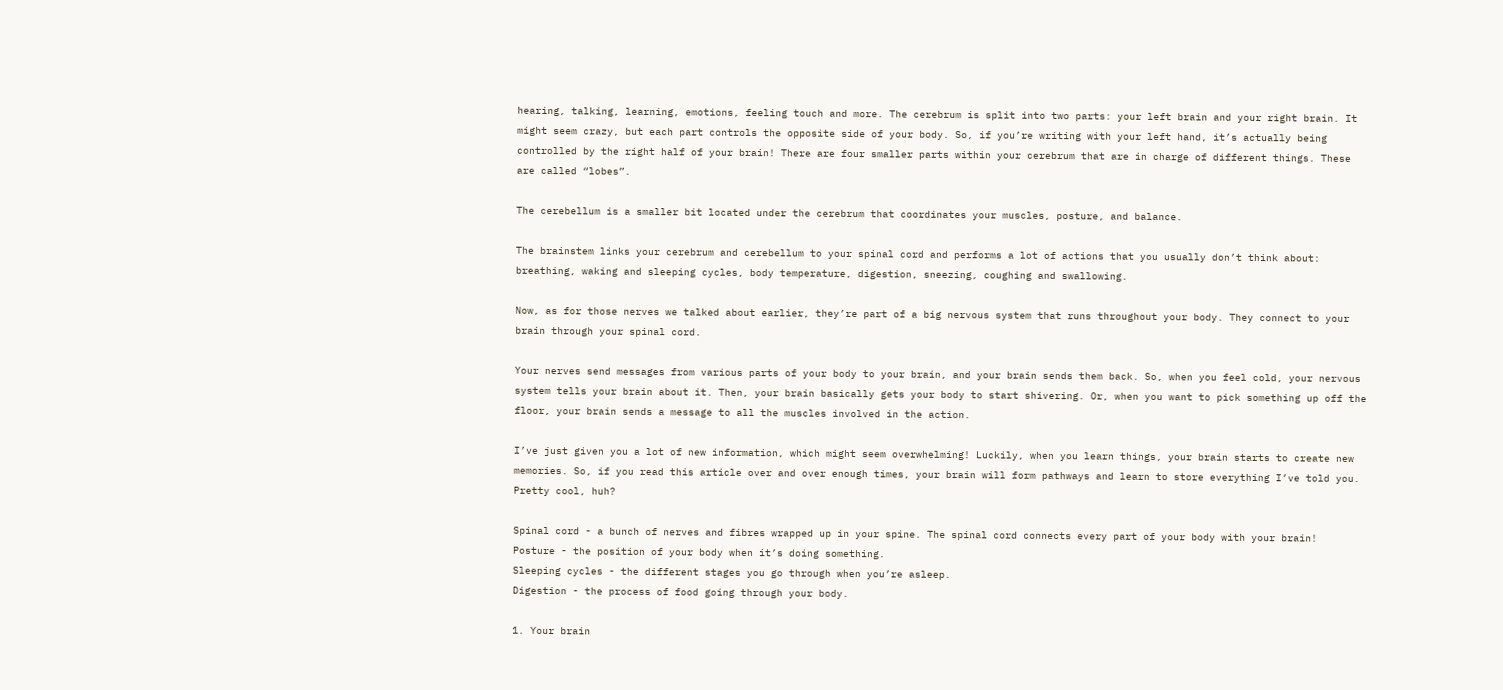hearing, talking, learning, emotions, feeling touch and more. The cerebrum is split into two parts: your left brain and your right brain. It might seem crazy, but each part controls the opposite side of your body. So, if you’re writing with your left hand, it’s actually being controlled by the right half of your brain! There are four smaller parts within your cerebrum that are in charge of different things. These are called “lobes”.

The cerebellum is a smaller bit located under the cerebrum that coordinates your muscles, posture, and balance.

The brainstem links your cerebrum and cerebellum to your spinal cord and performs a lot of actions that you usually don’t think about: breathing, waking and sleeping cycles, body temperature, digestion, sneezing, coughing and swallowing.

Now, as for those nerves we talked about earlier, they’re part of a big nervous system that runs throughout your body. They connect to your brain through your spinal cord.

Your nerves send messages from various parts of your body to your brain, and your brain sends them back. So, when you feel cold, your nervous system tells your brain about it. Then, your brain basically gets your body to start shivering. Or, when you want to pick something up off the floor, your brain sends a message to all the muscles involved in the action.

I’ve just given you a lot of new information, which might seem overwhelming! Luckily, when you learn things, your brain starts to create new memories. So, if you read this article over and over enough times, your brain will form pathways and learn to store everything I’ve told you. Pretty cool, huh?

Spinal cord - a bunch of nerves and fibres wrapped up in your spine. The spinal cord connects every part of your body with your brain!
Posture - the position of your body when it’s doing something.
Sleeping cycles - the different stages you go through when you’re asleep.
Digestion - the process of food going through your body.

1. Your brain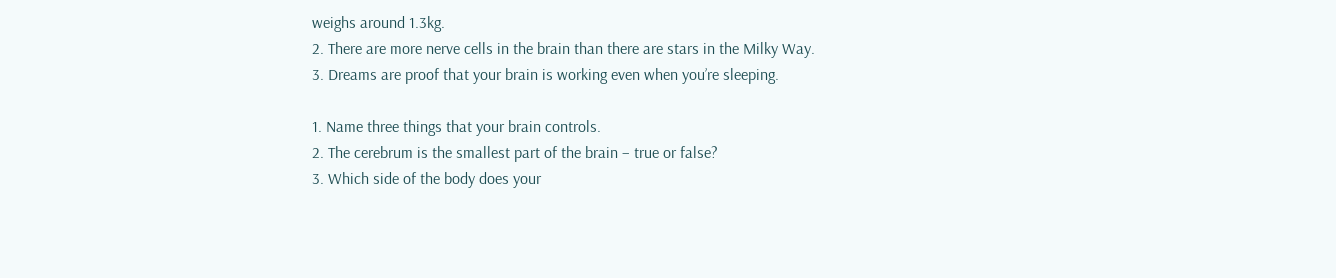weighs around 1.3kg.
2. There are more nerve cells in the brain than there are stars in the Milky Way.
3. Dreams are proof that your brain is working even when you’re sleeping.

1. Name three things that your brain controls.
2. The cerebrum is the smallest part of the brain – true or false?
3. Which side of the body does your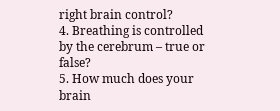right brain control?
4. Breathing is controlled by the cerebrum – true or false?
5. How much does your brain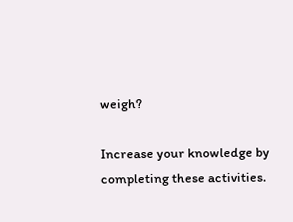weigh?

Increase your knowledge by completing these activities.